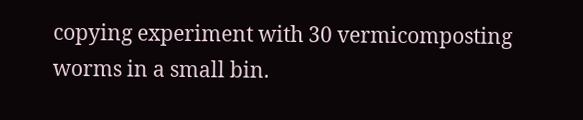copying experiment with 30 vermicomposting worms in a small bin.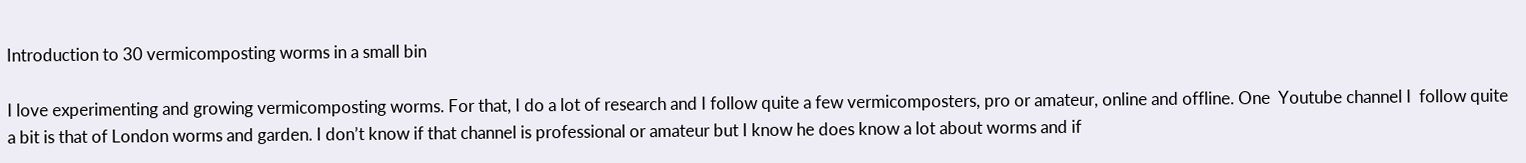Introduction to 30 vermicomposting worms in a small bin

I love experimenting and growing vermicomposting worms. For that, I do a lot of research and I follow quite a few vermicomposters, pro or amateur, online and offline. One  Youtube channel I  follow quite a bit is that of London worms and garden. I don’t know if that channel is professional or amateur but I know he does know a lot about worms and if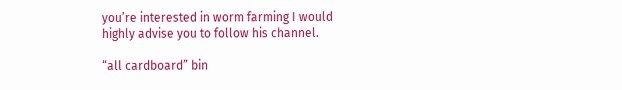you’re interested in worm farming I would highly advise you to follow his channel.

“all cardboard” bin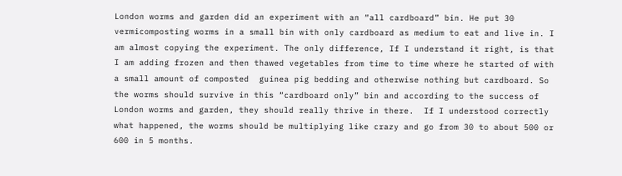London worms and garden did an experiment with an “all cardboard” bin. He put 30 vermicomposting worms in a small bin with only cardboard as medium to eat and live in. I am almost copying the experiment. The only difference, If I understand it right, is that I am adding frozen and then thawed vegetables from time to time where he started of with a small amount of composted  guinea pig bedding and otherwise nothing but cardboard. So the worms should survive in this “cardboard only” bin and according to the success of London worms and garden, they should really thrive in there.  If I understood correctly what happened, the worms should be multiplying like crazy and go from 30 to about 500 or 600 in 5 months.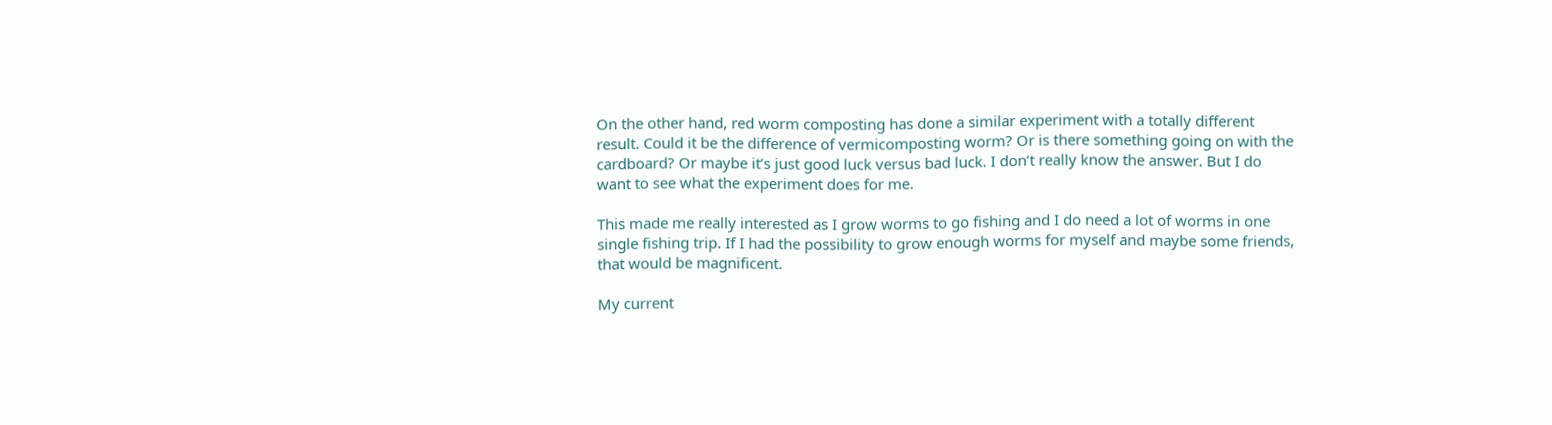On the other hand, red worm composting has done a similar experiment with a totally different result. Could it be the difference of vermicomposting worm? Or is there something going on with the cardboard? Or maybe it’s just good luck versus bad luck. I don’t really know the answer. But I do want to see what the experiment does for me.

This made me really interested as I grow worms to go fishing and I do need a lot of worms in one single fishing trip. If I had the possibility to grow enough worms for myself and maybe some friends, that would be magnificent.

My current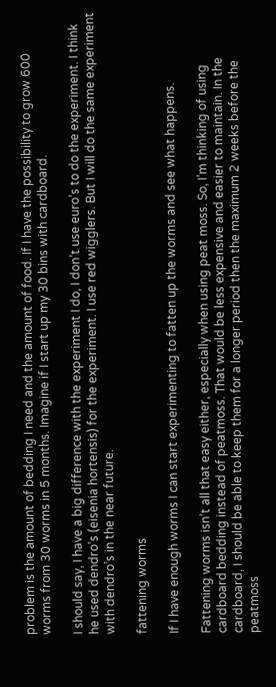problem is the amount of bedding I need and the amount of food. If I have the possibility to grow 600 worms from 30 worms in 5 months. Imagine if I start up my 30 bins with cardboard.

I should say, I have a big difference with the experiment I do, I don’t use euro’s to do the experiment. I think he used dendro’s (eisenia hortensis) for the experiment. I use red wigglers. But I will do the same experiment with dendro’s in the near future.

fattening worms

If I have enough worms I can start experimenting to fatten up the worms and see what happens.

Fattening worms isn’t all that easy either, especially when using peat moss. So, I’m thinking of using cardboard bedding instead of peatmoss. That would be less expensive and easier to maintain. In the cardboard, I should be able to keep them for a longer period then the maximum 2 weeks before the peatmoss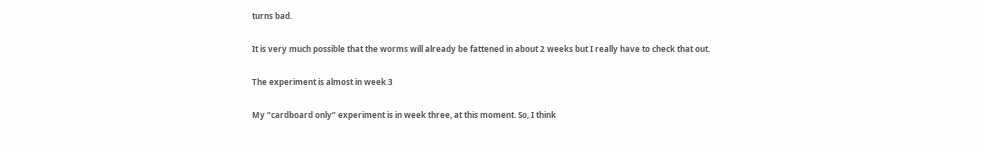turns bad.

It is very much possible that the worms will already be fattened in about 2 weeks but I really have to check that out.

The experiment is almost in week 3

My “cardboard only” experiment is in week three, at this moment. So, I think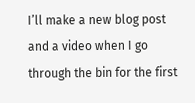I’ll make a new blog post and a video when I go through the bin for the first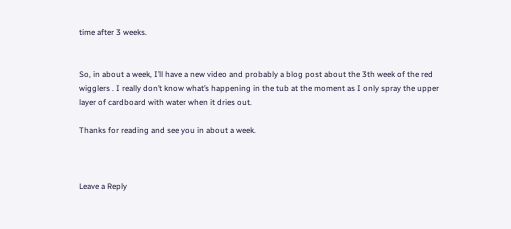time after 3 weeks.


So, in about a week, I’ll have a new video and probably a blog post about the 3th week of the red wigglers . I really don’t know what’s happening in the tub at the moment as I only spray the upper layer of cardboard with water when it dries out.

Thanks for reading and see you in about a week.



Leave a Reply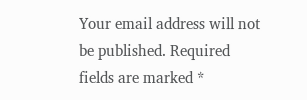Your email address will not be published. Required fields are marked *